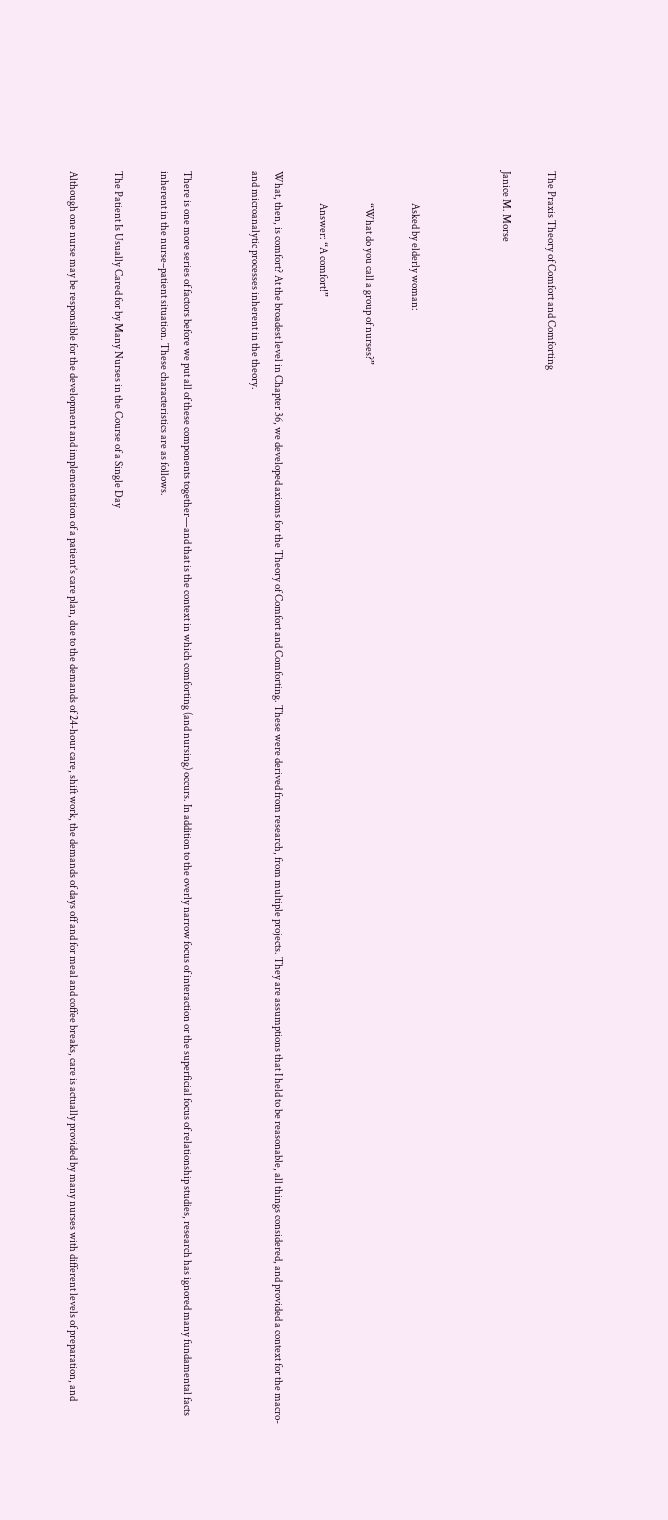The Praxis Theory of Comfort and Comforting

Janice M. Morse



                Asked by elderly woman:

                “What do you call a group of nurses?”

                Answer: “A comfort!”

What, then, is comfort? At the broadest level in Chapter 36, we developed axioms for the Theory of Comfort and Comforting. These were derived from research, from multiple projects. They are assumptions that I held to be reasonable, all things considered, and provided a context for the macro- and microanalytic processes inherent in the theory.


There is one more series of factors before we put all of these components together—and that is the context in which comforting (and nursing) occurs. In addition to the overly narrow focus of interaction or the superficial focus of relationship studies, research has ignored many fundamental facts inherent in the nurse–patient situation. These characteristics are as follows.

The Patient Is Usually Cared for by Many Nurses in the Course of a Single Day

Although one nurse may be responsible for the development and implementation of a patient’s care plan, due to the demands of 24-hour care, shift work, the demands of days off and for meal and coffee breaks, care is actually provided by many nurses with different levels of preparation, and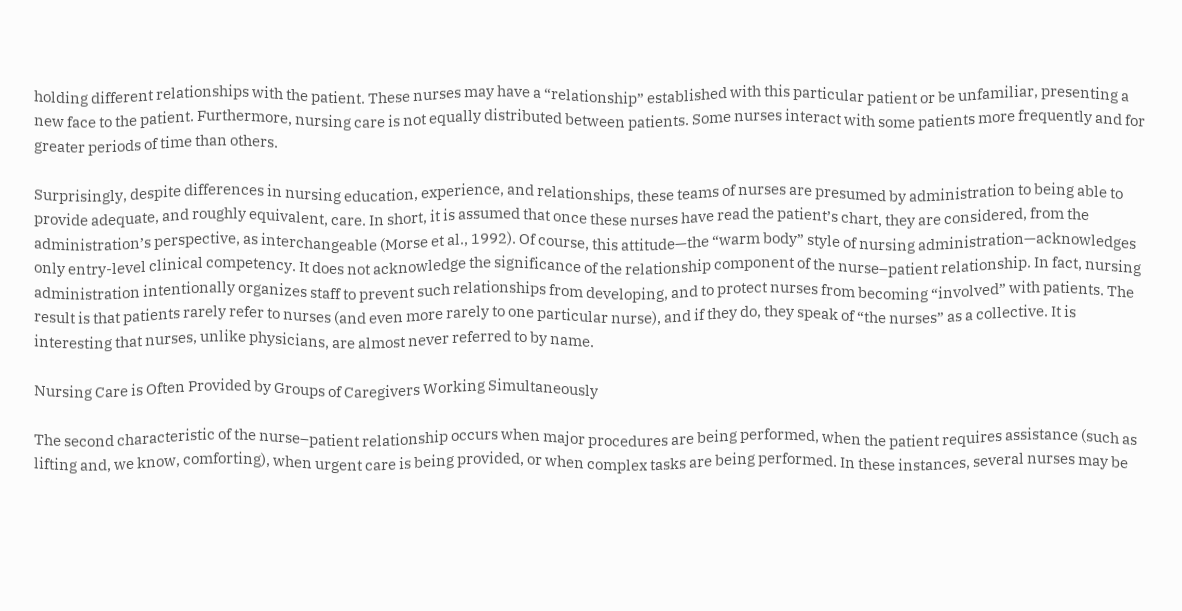holding different relationships with the patient. These nurses may have a “relationship” established with this particular patient or be unfamiliar, presenting a new face to the patient. Furthermore, nursing care is not equally distributed between patients. Some nurses interact with some patients more frequently and for greater periods of time than others.

Surprisingly, despite differences in nursing education, experience, and relationships, these teams of nurses are presumed by administration to being able to provide adequate, and roughly equivalent, care. In short, it is assumed that once these nurses have read the patient’s chart, they are considered, from the administration’s perspective, as interchangeable (Morse et al., 1992). Of course, this attitude—the “warm body” style of nursing administration—acknowledges only entry-level clinical competency. It does not acknowledge the significance of the relationship component of the nurse–patient relationship. In fact, nursing administration intentionally organizes staff to prevent such relationships from developing, and to protect nurses from becoming “involved” with patients. The result is that patients rarely refer to nurses (and even more rarely to one particular nurse), and if they do, they speak of “the nurses” as a collective. It is interesting that nurses, unlike physicians, are almost never referred to by name.

Nursing Care is Often Provided by Groups of Caregivers Working Simultaneously

The second characteristic of the nurse–patient relationship occurs when major procedures are being performed, when the patient requires assistance (such as lifting and, we know, comforting), when urgent care is being provided, or when complex tasks are being performed. In these instances, several nurses may be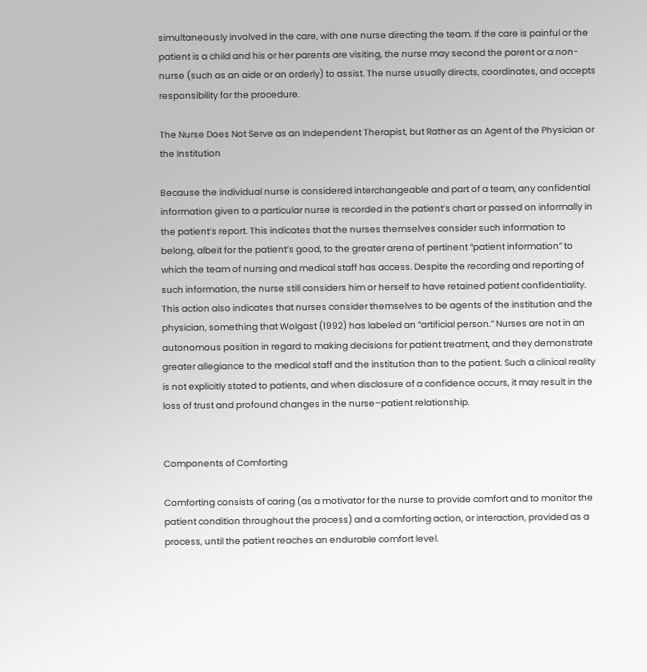simultaneously involved in the care, with one nurse directing the team. If the care is painful or the patient is a child and his or her parents are visiting, the nurse may second the parent or a non-nurse (such as an aide or an orderly) to assist. The nurse usually directs, coordinates, and accepts responsibility for the procedure.

The Nurse Does Not Serve as an Independent Therapist, but Rather as an Agent of the Physician or the Institution

Because the individual nurse is considered interchangeable and part of a team, any confidential information given to a particular nurse is recorded in the patient’s chart or passed on informally in the patient’s report. This indicates that the nurses themselves consider such information to belong, albeit for the patient’s good, to the greater arena of pertinent “patient information” to which the team of nursing and medical staff has access. Despite the recording and reporting of such information, the nurse still considers him or herself to have retained patient confidentiality. This action also indicates that nurses consider themselves to be agents of the institution and the physician, something that Wolgast (1992) has labeled an “artificial person.” Nurses are not in an autonomous position in regard to making decisions for patient treatment, and they demonstrate greater allegiance to the medical staff and the institution than to the patient. Such a clinical reality is not explicitly stated to patients, and when disclosure of a confidence occurs, it may result in the loss of trust and profound changes in the nurse–patient relationship.


Components of Comforting

Comforting consists of caring (as a motivator for the nurse to provide comfort and to monitor the patient condition throughout the process) and a comforting action, or interaction, provided as a process, until the patient reaches an endurable comfort level.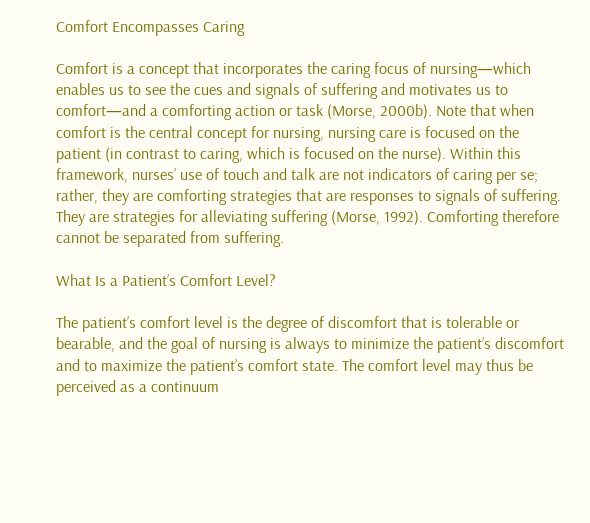Comfort Encompasses Caring

Comfort is a concept that incorporates the caring focus of nursing—which enables us to see the cues and signals of suffering and motivates us to comfort—and a comforting action or task (Morse, 2000b). Note that when comfort is the central concept for nursing, nursing care is focused on the patient (in contrast to caring, which is focused on the nurse). Within this framework, nurses’ use of touch and talk are not indicators of caring per se; rather, they are comforting strategies that are responses to signals of suffering. They are strategies for alleviating suffering (Morse, 1992). Comforting therefore cannot be separated from suffering.

What Is a Patient’s Comfort Level?

The patient’s comfort level is the degree of discomfort that is tolerable or bearable, and the goal of nursing is always to minimize the patient’s discomfort and to maximize the patient’s comfort state. The comfort level may thus be perceived as a continuum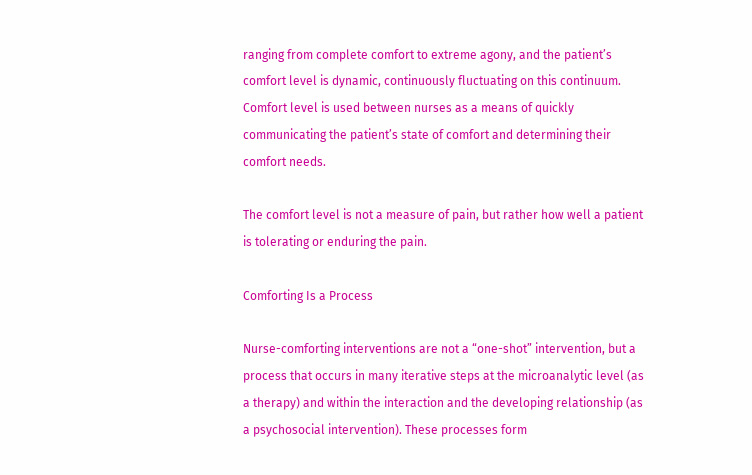ranging from complete comfort to extreme agony, and the patient’s comfort level is dynamic, continuously fluctuating on this continuum. Comfort level is used between nurses as a means of quickly communicating the patient’s state of comfort and determining their comfort needs.

The comfort level is not a measure of pain, but rather how well a patient is tolerating or enduring the pain.

Comforting Is a Process

Nurse-comforting interventions are not a “one-shot” intervention, but a process that occurs in many iterative steps at the microanalytic level (as a therapy) and within the interaction and the developing relationship (as a psychosocial intervention). These processes form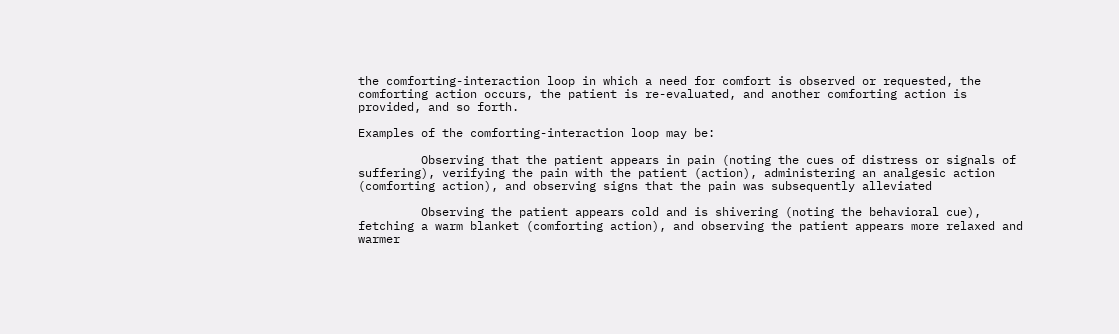the comforting-interaction loop in which a need for comfort is observed or requested, the comforting action occurs, the patient is re-evaluated, and another comforting action is provided, and so forth.

Examples of the comforting-interaction loop may be:

         Observing that the patient appears in pain (noting the cues of distress or signals of suffering), verifying the pain with the patient (action), administering an analgesic action (comforting action), and observing signs that the pain was subsequently alleviated

         Observing the patient appears cold and is shivering (noting the behavioral cue), fetching a warm blanket (comforting action), and observing the patient appears more relaxed and warmer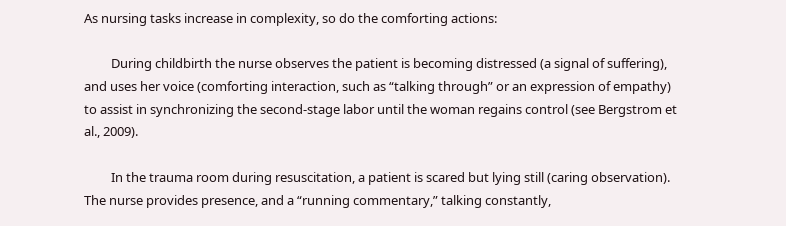As nursing tasks increase in complexity, so do the comforting actions:

         During childbirth the nurse observes the patient is becoming distressed (a signal of suffering), and uses her voice (comforting interaction, such as “talking through” or an expression of empathy) to assist in synchronizing the second-stage labor until the woman regains control (see Bergstrom et al., 2009).

         In the trauma room during resuscitation, a patient is scared but lying still (caring observation). The nurse provides presence, and a “running commentary,” talking constantly,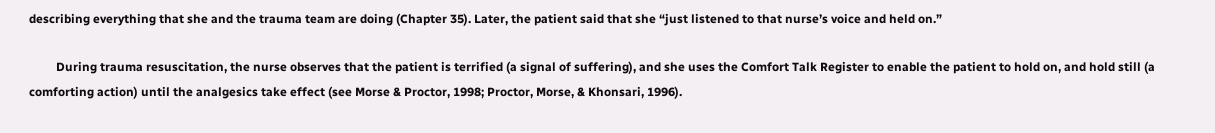describing everything that she and the trauma team are doing (Chapter 35). Later, the patient said that she “just listened to that nurse’s voice and held on.”

         During trauma resuscitation, the nurse observes that the patient is terrified (a signal of suffering), and she uses the Comfort Talk Register to enable the patient to hold on, and hold still (a comforting action) until the analgesics take effect (see Morse & Proctor, 1998; Proctor, Morse, & Khonsari, 1996).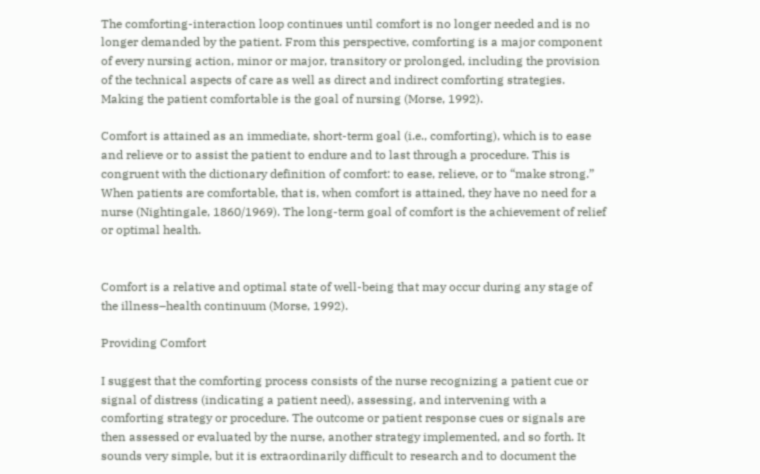The comforting-interaction loop continues until comfort is no longer needed and is no longer demanded by the patient. From this perspective, comforting is a major component of every nursing action, minor or major, transitory or prolonged, including the provision of the technical aspects of care as well as direct and indirect comforting strategies. Making the patient comfortable is the goal of nursing (Morse, 1992).

Comfort is attained as an immediate, short-term goal (i.e., comforting), which is to ease and relieve or to assist the patient to endure and to last through a procedure. This is congruent with the dictionary definition of comfort: to ease, relieve, or to “make strong.” When patients are comfortable, that is, when comfort is attained, they have no need for a nurse (Nightingale, 1860/1969). The long-term goal of comfort is the achievement of relief or optimal health.


Comfort is a relative and optimal state of well-being that may occur during any stage of the illness–health continuum (Morse, 1992).

Providing Comfort

I suggest that the comforting process consists of the nurse recognizing a patient cue or signal of distress (indicating a patient need), assessing, and intervening with a comforting strategy or procedure. The outcome or patient response cues or signals are then assessed or evaluated by the nurse, another strategy implemented, and so forth. It sounds very simple, but it is extraordinarily difficult to research and to document the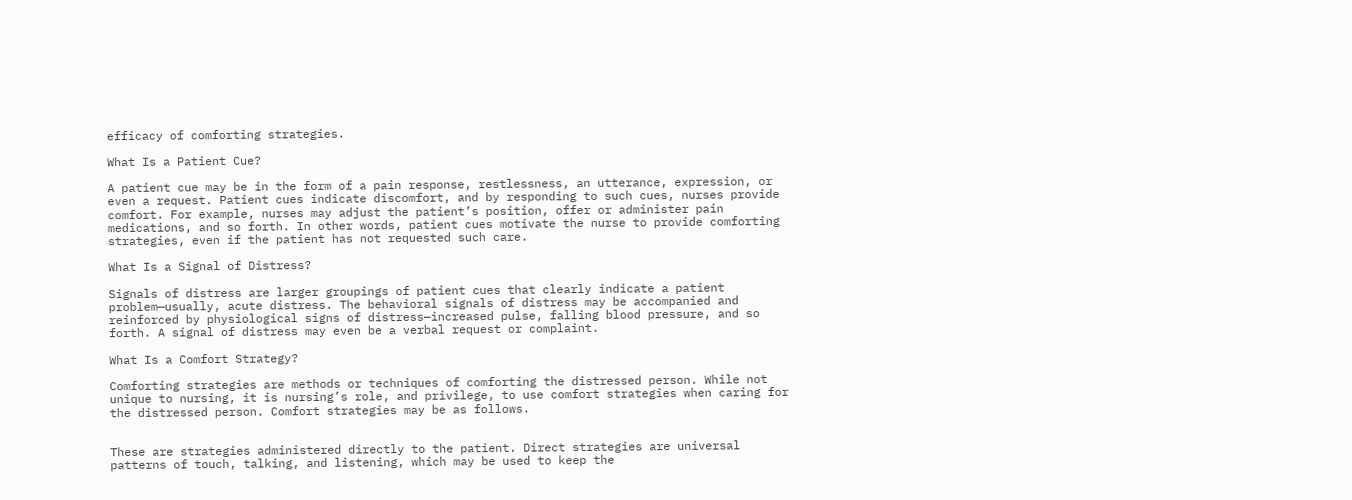efficacy of comforting strategies.

What Is a Patient Cue?

A patient cue may be in the form of a pain response, restlessness, an utterance, expression, or even a request. Patient cues indicate discomfort, and by responding to such cues, nurses provide comfort. For example, nurses may adjust the patient’s position, offer or administer pain medications, and so forth. In other words, patient cues motivate the nurse to provide comforting strategies, even if the patient has not requested such care.

What Is a Signal of Distress?

Signals of distress are larger groupings of patient cues that clearly indicate a patient problem—usually, acute distress. The behavioral signals of distress may be accompanied and reinforced by physiological signs of distress—increased pulse, falling blood pressure, and so forth. A signal of distress may even be a verbal request or complaint.

What Is a Comfort Strategy?

Comforting strategies are methods or techniques of comforting the distressed person. While not unique to nursing, it is nursing’s role, and privilege, to use comfort strategies when caring for the distressed person. Comfort strategies may be as follows.


These are strategies administered directly to the patient. Direct strategies are universal patterns of touch, talking, and listening, which may be used to keep the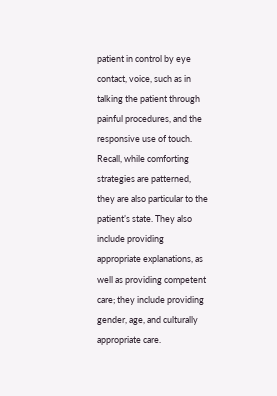patient in control by eye contact, voice, such as in talking the patient through painful procedures, and the responsive use of touch. Recall, while comforting strategies are patterned, they are also particular to the patient’s state. They also include providing appropriate explanations, as well as providing competent care; they include providing gender, age, and culturally appropriate care.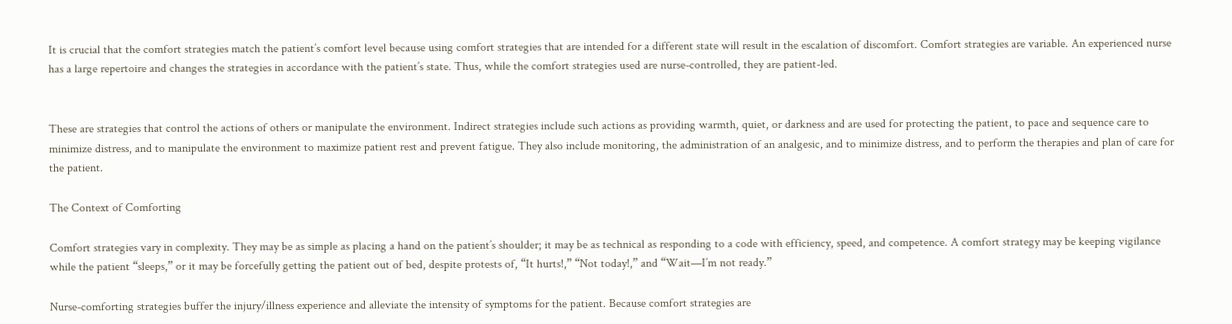It is crucial that the comfort strategies match the patient’s comfort level because using comfort strategies that are intended for a different state will result in the escalation of discomfort. Comfort strategies are variable. An experienced nurse has a large repertoire and changes the strategies in accordance with the patient’s state. Thus, while the comfort strategies used are nurse-controlled, they are patient-led.


These are strategies that control the actions of others or manipulate the environment. Indirect strategies include such actions as providing warmth, quiet, or darkness and are used for protecting the patient, to pace and sequence care to minimize distress, and to manipulate the environment to maximize patient rest and prevent fatigue. They also include monitoring, the administration of an analgesic, and to minimize distress, and to perform the therapies and plan of care for the patient.

The Context of Comforting

Comfort strategies vary in complexity. They may be as simple as placing a hand on the patient’s shoulder; it may be as technical as responding to a code with efficiency, speed, and competence. A comfort strategy may be keeping vigilance while the patient “sleeps,” or it may be forcefully getting the patient out of bed, despite protests of, “It hurts!,” “Not today!,” and “Wait—I’m not ready.”

Nurse-comforting strategies buffer the injury/illness experience and alleviate the intensity of symptoms for the patient. Because comfort strategies are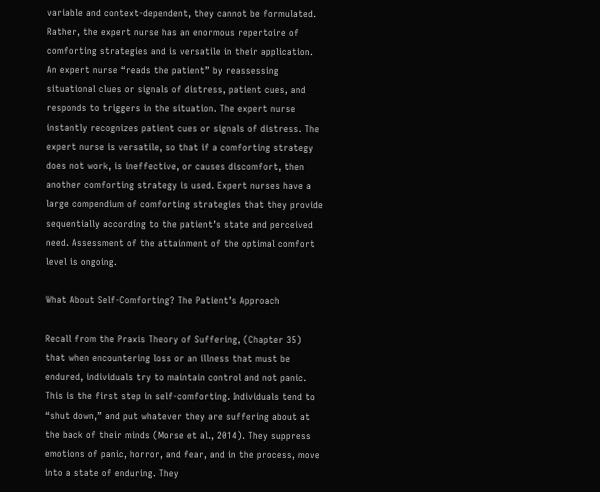variable and context-dependent, they cannot be formulated. Rather, the expert nurse has an enormous repertoire of comforting strategies and is versatile in their application. An expert nurse “reads the patient” by reassessing situational clues or signals of distress, patient cues, and responds to triggers in the situation. The expert nurse instantly recognizes patient cues or signals of distress. The expert nurse is versatile, so that if a comforting strategy does not work, is ineffective, or causes discomfort, then another comforting strategy is used. Expert nurses have a large compendium of comforting strategies that they provide sequentially according to the patient’s state and perceived need. Assessment of the attainment of the optimal comfort level is ongoing.

What About Self-Comforting? The Patient’s Approach

Recall from the Praxis Theory of Suffering, (Chapter 35) that when encountering loss or an illness that must be endured, individuals try to maintain control and not panic. This is the first step in self-comforting. Individuals tend to “shut down,” and put whatever they are suffering about at the back of their minds (Morse et al., 2014). They suppress emotions of panic, horror, and fear, and in the process, move into a state of enduring. They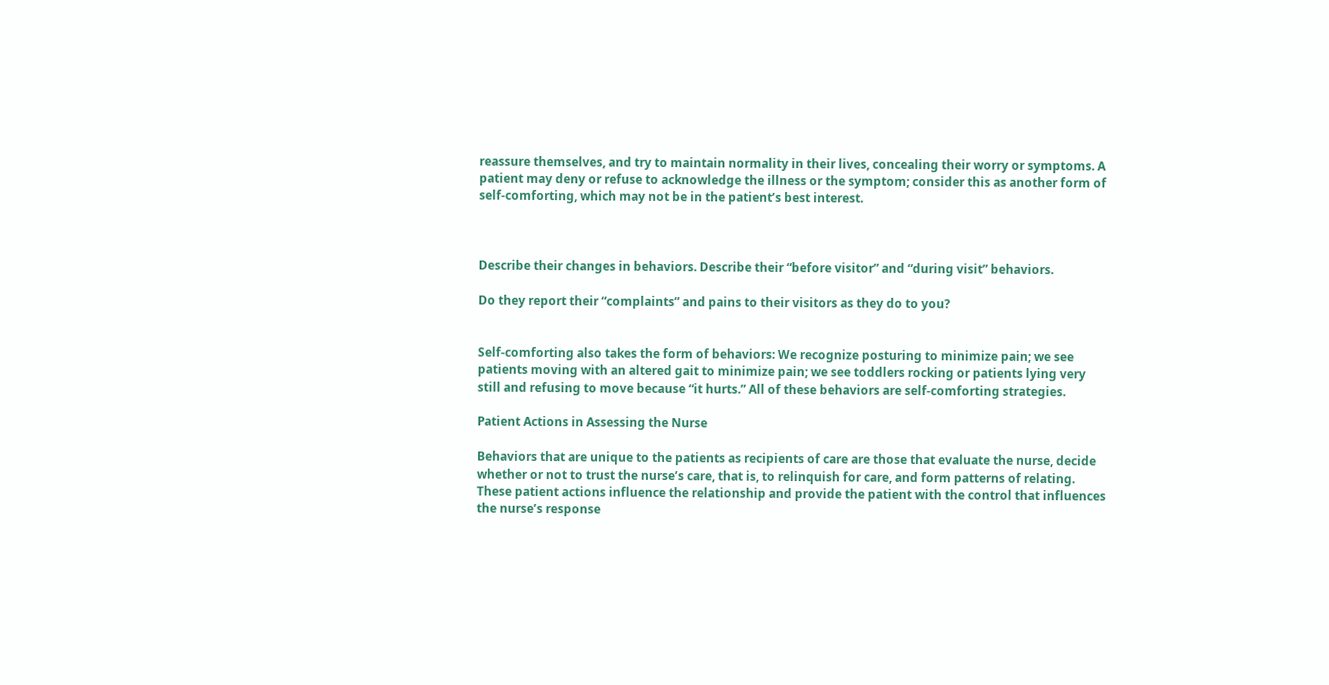reassure themselves, and try to maintain normality in their lives, concealing their worry or symptoms. A patient may deny or refuse to acknowledge the illness or the symptom; consider this as another form of self-comforting, which may not be in the patient’s best interest.



Describe their changes in behaviors. Describe their “before visitor” and “during visit” behaviors.

Do they report their “complaints” and pains to their visitors as they do to you?


Self-comforting also takes the form of behaviors: We recognize posturing to minimize pain; we see patients moving with an altered gait to minimize pain; we see toddlers rocking or patients lying very still and refusing to move because “it hurts.” All of these behaviors are self-comforting strategies.

Patient Actions in Assessing the Nurse

Behaviors that are unique to the patients as recipients of care are those that evaluate the nurse, decide whether or not to trust the nurse’s care, that is, to relinquish for care, and form patterns of relating. These patient actions influence the relationship and provide the patient with the control that influences the nurse’s response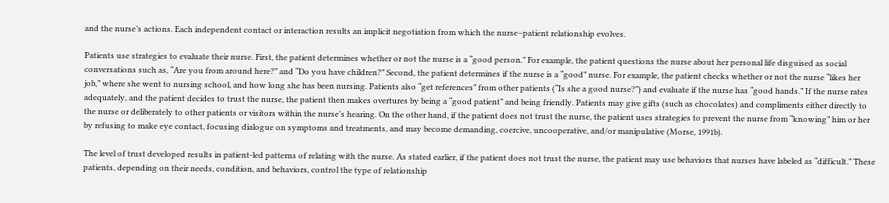and the nurse’s actions. Each independent contact or interaction results an implicit negotiation from which the nurse–patient relationship evolves.

Patients use strategies to evaluate their nurse. First, the patient determines whether or not the nurse is a “good person.” For example, the patient questions the nurse about her personal life disguised as social conversations such as, “Are you from around here?” and “Do you have children?” Second, the patient determines if the nurse is a “good” nurse. For example, the patient checks whether or not the nurse “likes her job,” where she went to nursing school, and how long she has been nursing. Patients also “get references” from other patients (“Is she a good nurse?”) and evaluate if the nurse has “good hands.” If the nurse rates adequately, and the patient decides to trust the nurse, the patient then makes overtures by being a “good patient” and being friendly. Patients may give gifts (such as chocolates) and compliments either directly to the nurse or deliberately to other patients or visitors within the nurse’s hearing. On the other hand, if the patient does not trust the nurse, the patient uses strategies to prevent the nurse from “knowing” him or her by refusing to make eye contact, focusing dialogue on symptoms and treatments, and may become demanding, coercive, uncooperative, and/or manipulative (Morse, 1991b).

The level of trust developed results in patient-led patterns of relating with the nurse. As stated earlier, if the patient does not trust the nurse, the patient may use behaviors that nurses have labeled as “difficult.” These patients, depending on their needs, condition, and behaviors, control the type of relationship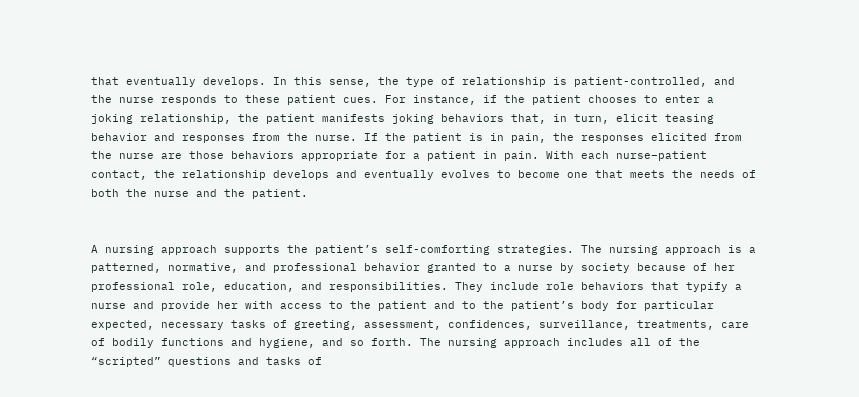that eventually develops. In this sense, the type of relationship is patient-controlled, and the nurse responds to these patient cues. For instance, if the patient chooses to enter a joking relationship, the patient manifests joking behaviors that, in turn, elicit teasing behavior and responses from the nurse. If the patient is in pain, the responses elicited from the nurse are those behaviors appropriate for a patient in pain. With each nurse–patient contact, the relationship develops and eventually evolves to become one that meets the needs of both the nurse and the patient.


A nursing approach supports the patient’s self-comforting strategies. The nursing approach is a patterned, normative, and professional behavior granted to a nurse by society because of her professional role, education, and responsibilities. They include role behaviors that typify a nurse and provide her with access to the patient and to the patient’s body for particular expected, necessary tasks of greeting, assessment, confidences, surveillance, treatments, care of bodily functions and hygiene, and so forth. The nursing approach includes all of the “scripted” questions and tasks of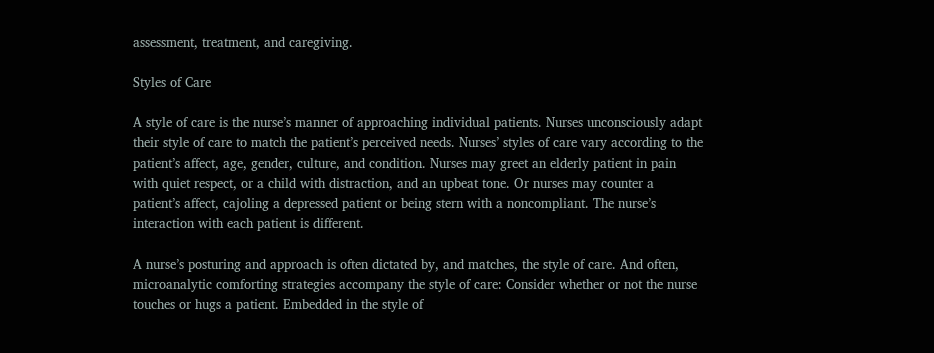assessment, treatment, and caregiving.

Styles of Care

A style of care is the nurse’s manner of approaching individual patients. Nurses unconsciously adapt their style of care to match the patient’s perceived needs. Nurses’ styles of care vary according to the patient’s affect, age, gender, culture, and condition. Nurses may greet an elderly patient in pain with quiet respect, or a child with distraction, and an upbeat tone. Or nurses may counter a patient’s affect, cajoling a depressed patient or being stern with a noncompliant. The nurse’s interaction with each patient is different.

A nurse’s posturing and approach is often dictated by, and matches, the style of care. And often, microanalytic comforting strategies accompany the style of care: Consider whether or not the nurse touches or hugs a patient. Embedded in the style of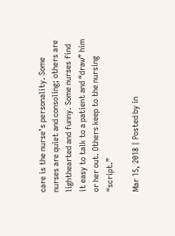care is the nurse’s personality. Some nurses are quiet and consoling; others are lighthearted and funny. Some nurses find it easy to talk to a patient and “draw” him or her out. Others keep to the nursing “script.”

Mar 15, 2018 | Posted by in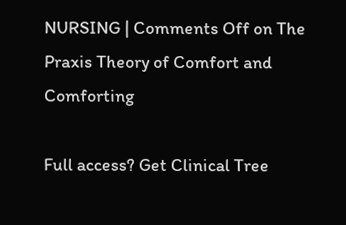NURSING | Comments Off on The Praxis Theory of Comfort and Comforting

Full access? Get Clinical Tree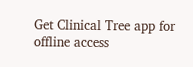Get Clinical Tree app for offline access